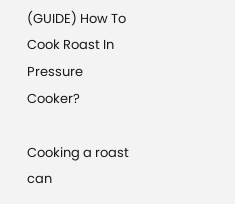(GUIDE) How To Cook Roast In Pressure Cooker?

Cooking a roast can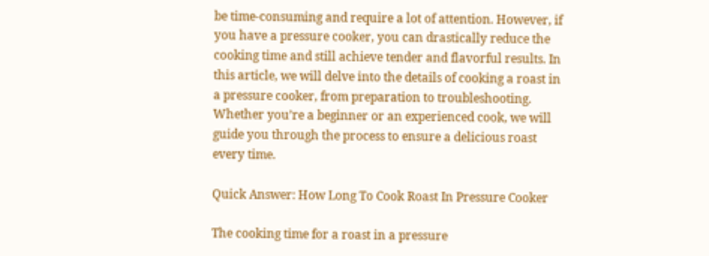be time-consuming and require a lot of attention. However, if you have a pressure cooker, you can drastically reduce the cooking time and still achieve tender and flavorful results. In this article, we will delve into the details of cooking a roast in a pressure cooker, from preparation to troubleshooting. Whether you’re a beginner or an experienced cook, we will guide you through the process to ensure a delicious roast every time.

Quick Answer: How Long To Cook Roast In Pressure Cooker

The cooking time for a roast in a pressure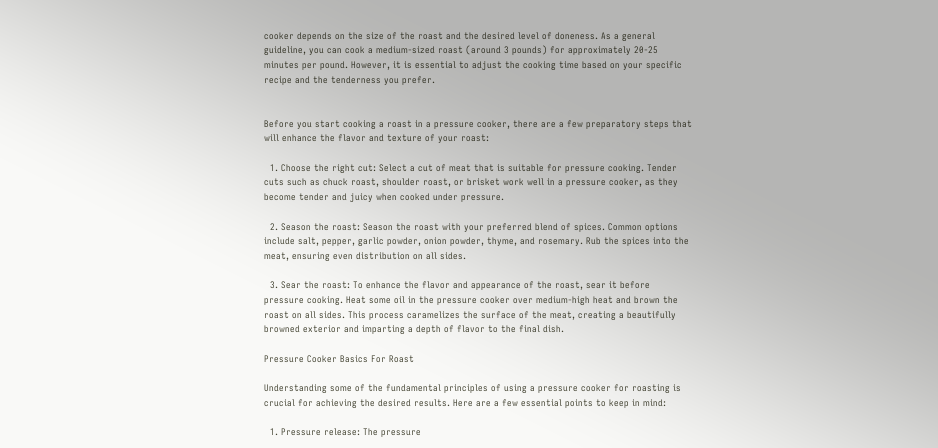cooker depends on the size of the roast and the desired level of doneness. As a general guideline, you can cook a medium-sized roast (around 3 pounds) for approximately 20-25 minutes per pound. However, it is essential to adjust the cooking time based on your specific recipe and the tenderness you prefer.


Before you start cooking a roast in a pressure cooker, there are a few preparatory steps that will enhance the flavor and texture of your roast:

  1. Choose the right cut: Select a cut of meat that is suitable for pressure cooking. Tender cuts such as chuck roast, shoulder roast, or brisket work well in a pressure cooker, as they become tender and juicy when cooked under pressure.

  2. Season the roast: Season the roast with your preferred blend of spices. Common options include salt, pepper, garlic powder, onion powder, thyme, and rosemary. Rub the spices into the meat, ensuring even distribution on all sides.

  3. Sear the roast: To enhance the flavor and appearance of the roast, sear it before pressure cooking. Heat some oil in the pressure cooker over medium-high heat and brown the roast on all sides. This process caramelizes the surface of the meat, creating a beautifully browned exterior and imparting a depth of flavor to the final dish.

Pressure Cooker Basics For Roast

Understanding some of the fundamental principles of using a pressure cooker for roasting is crucial for achieving the desired results. Here are a few essential points to keep in mind:

  1. Pressure release: The pressure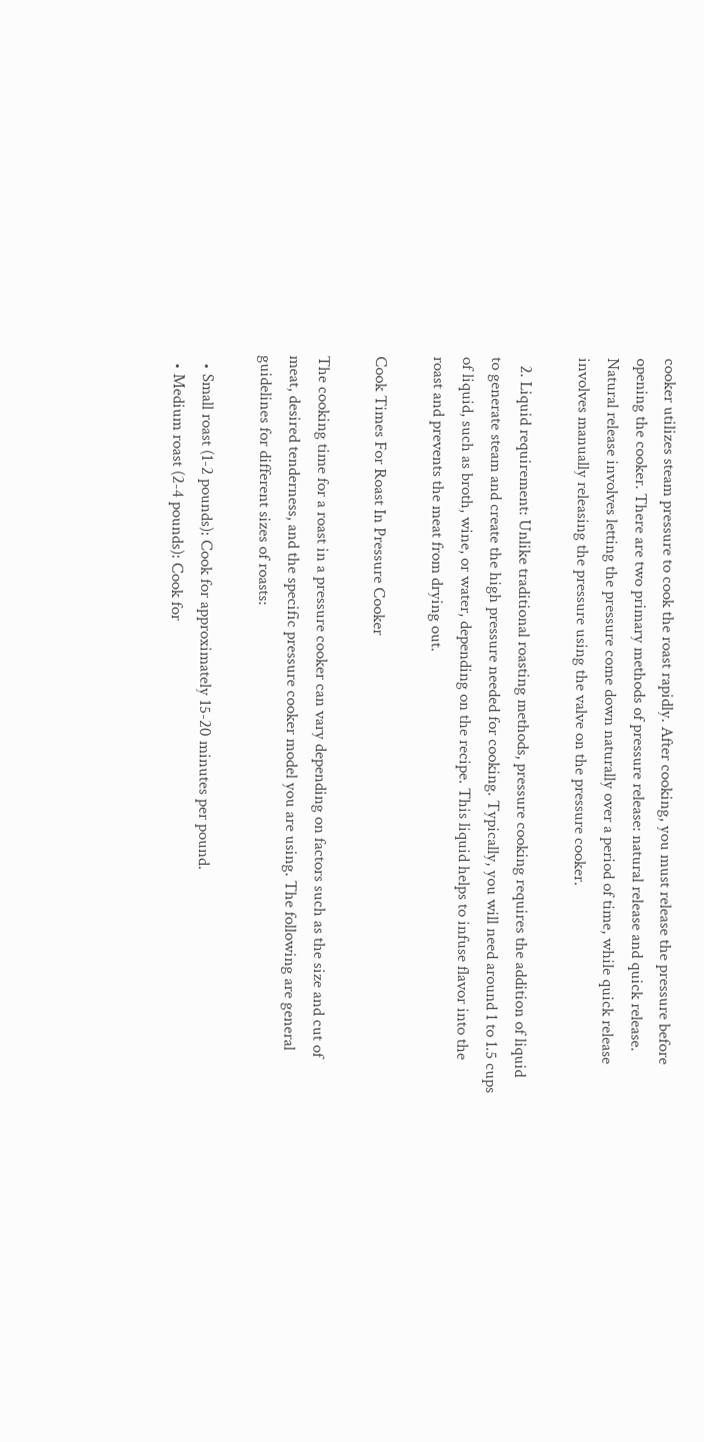cooker utilizes steam pressure to cook the roast rapidly. After cooking, you must release the pressure before opening the cooker. There are two primary methods of pressure release: natural release and quick release. Natural release involves letting the pressure come down naturally over a period of time, while quick release involves manually releasing the pressure using the valve on the pressure cooker.

  2. Liquid requirement: Unlike traditional roasting methods, pressure cooking requires the addition of liquid to generate steam and create the high pressure needed for cooking. Typically, you will need around 1 to 1.5 cups of liquid, such as broth, wine, or water, depending on the recipe. This liquid helps to infuse flavor into the roast and prevents the meat from drying out.

Cook Times For Roast In Pressure Cooker

The cooking time for a roast in a pressure cooker can vary depending on factors such as the size and cut of meat, desired tenderness, and the specific pressure cooker model you are using. The following are general guidelines for different sizes of roasts:

  • Small roast (1-2 pounds): Cook for approximately 15-20 minutes per pound.
  • Medium roast (2-4 pounds): Cook for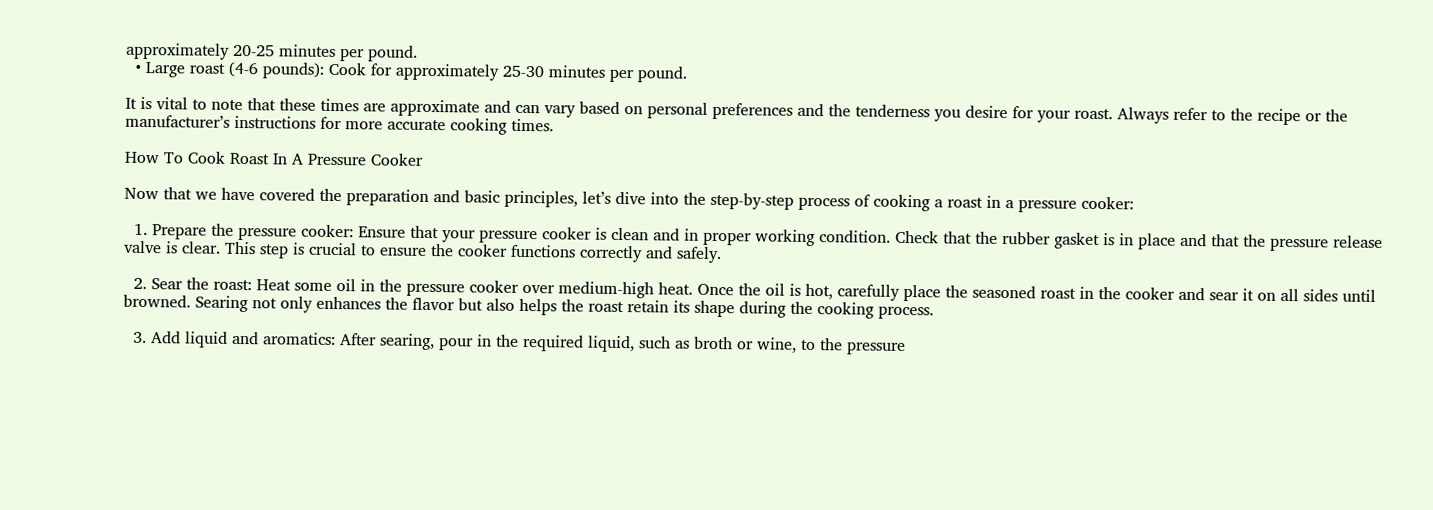approximately 20-25 minutes per pound.
  • Large roast (4-6 pounds): Cook for approximately 25-30 minutes per pound.

It is vital to note that these times are approximate and can vary based on personal preferences and the tenderness you desire for your roast. Always refer to the recipe or the manufacturer’s instructions for more accurate cooking times.

How To Cook Roast In A Pressure Cooker

Now that we have covered the preparation and basic principles, let’s dive into the step-by-step process of cooking a roast in a pressure cooker:

  1. Prepare the pressure cooker: Ensure that your pressure cooker is clean and in proper working condition. Check that the rubber gasket is in place and that the pressure release valve is clear. This step is crucial to ensure the cooker functions correctly and safely.

  2. Sear the roast: Heat some oil in the pressure cooker over medium-high heat. Once the oil is hot, carefully place the seasoned roast in the cooker and sear it on all sides until browned. Searing not only enhances the flavor but also helps the roast retain its shape during the cooking process.

  3. Add liquid and aromatics: After searing, pour in the required liquid, such as broth or wine, to the pressure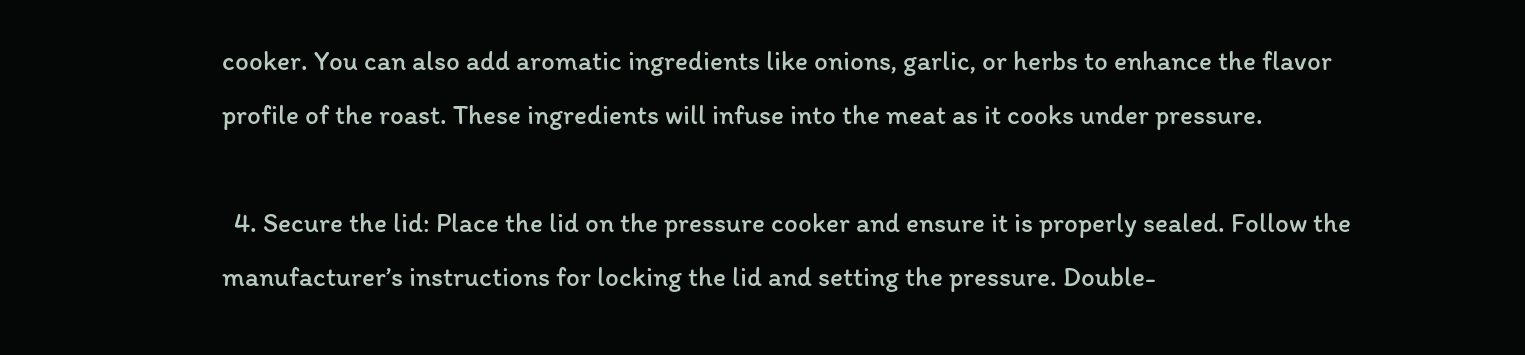cooker. You can also add aromatic ingredients like onions, garlic, or herbs to enhance the flavor profile of the roast. These ingredients will infuse into the meat as it cooks under pressure.

  4. Secure the lid: Place the lid on the pressure cooker and ensure it is properly sealed. Follow the manufacturer’s instructions for locking the lid and setting the pressure. Double-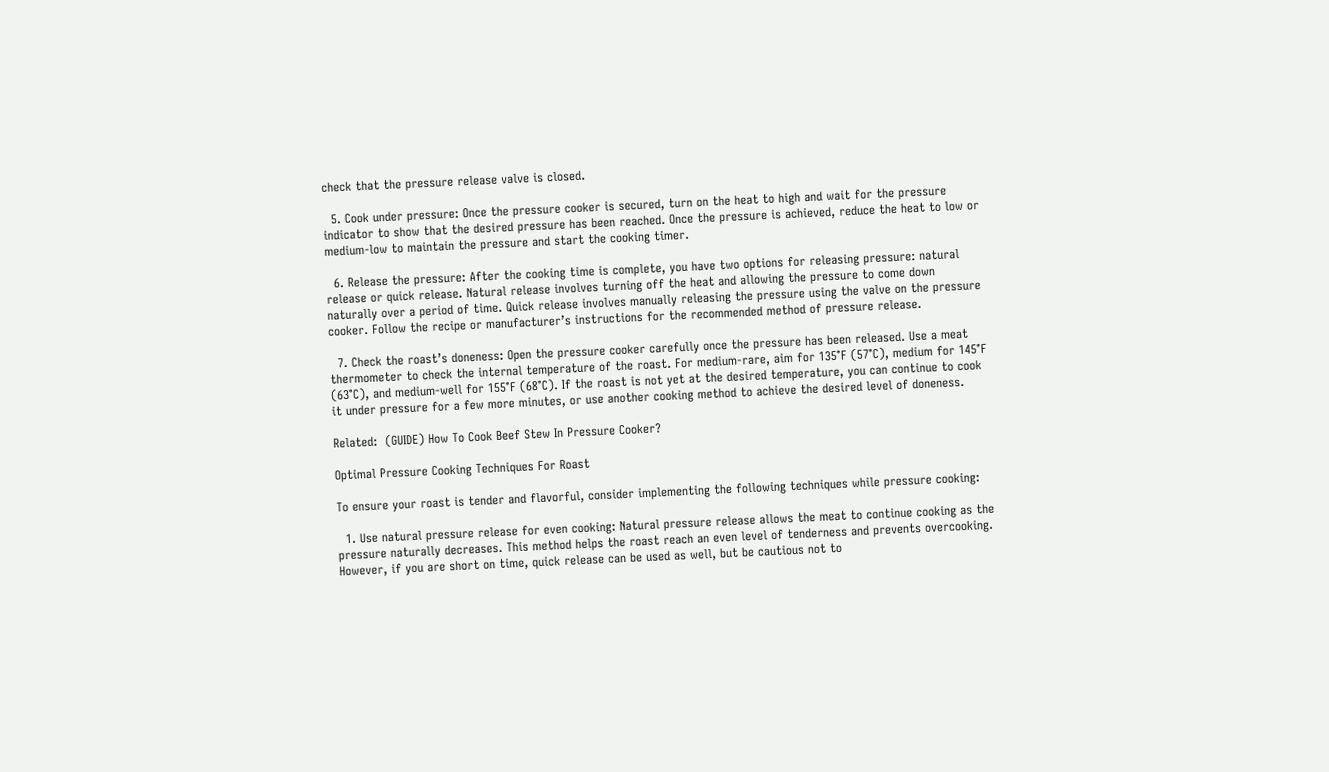check that the pressure release valve is closed.

  5. Cook under pressure: Once the pressure cooker is secured, turn on the heat to high and wait for the pressure indicator to show that the desired pressure has been reached. Once the pressure is achieved, reduce the heat to low or medium-low to maintain the pressure and start the cooking timer.

  6. Release the pressure: After the cooking time is complete, you have two options for releasing pressure: natural release or quick release. Natural release involves turning off the heat and allowing the pressure to come down naturally over a period of time. Quick release involves manually releasing the pressure using the valve on the pressure cooker. Follow the recipe or manufacturer’s instructions for the recommended method of pressure release.

  7. Check the roast’s doneness: Open the pressure cooker carefully once the pressure has been released. Use a meat thermometer to check the internal temperature of the roast. For medium-rare, aim for 135°F (57°C), medium for 145°F (63°C), and medium-well for 155°F (68°C). If the roast is not yet at the desired temperature, you can continue to cook it under pressure for a few more minutes, or use another cooking method to achieve the desired level of doneness.

Related:  (GUIDE) How To Cook Beef Stew In Pressure Cooker?

Optimal Pressure Cooking Techniques For Roast

To ensure your roast is tender and flavorful, consider implementing the following techniques while pressure cooking:

  1. Use natural pressure release for even cooking: Natural pressure release allows the meat to continue cooking as the pressure naturally decreases. This method helps the roast reach an even level of tenderness and prevents overcooking. However, if you are short on time, quick release can be used as well, but be cautious not to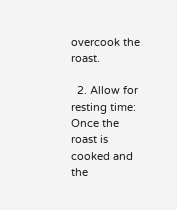overcook the roast.

  2. Allow for resting time: Once the roast is cooked and the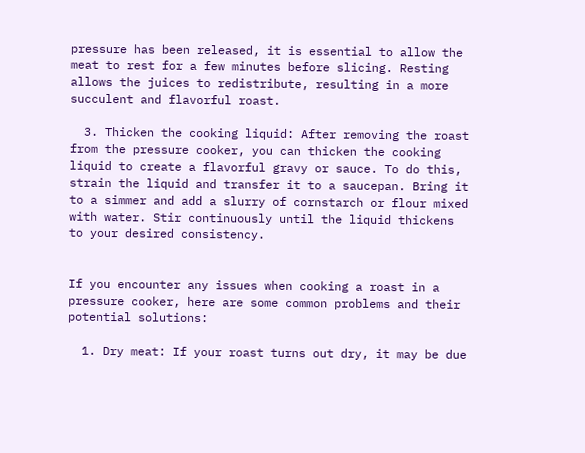pressure has been released, it is essential to allow the meat to rest for a few minutes before slicing. Resting allows the juices to redistribute, resulting in a more succulent and flavorful roast.

  3. Thicken the cooking liquid: After removing the roast from the pressure cooker, you can thicken the cooking liquid to create a flavorful gravy or sauce. To do this, strain the liquid and transfer it to a saucepan. Bring it to a simmer and add a slurry of cornstarch or flour mixed with water. Stir continuously until the liquid thickens to your desired consistency.


If you encounter any issues when cooking a roast in a pressure cooker, here are some common problems and their potential solutions:

  1. Dry meat: If your roast turns out dry, it may be due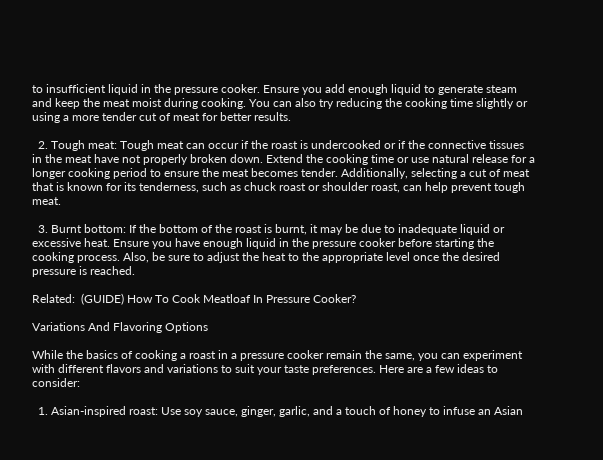to insufficient liquid in the pressure cooker. Ensure you add enough liquid to generate steam and keep the meat moist during cooking. You can also try reducing the cooking time slightly or using a more tender cut of meat for better results.

  2. Tough meat: Tough meat can occur if the roast is undercooked or if the connective tissues in the meat have not properly broken down. Extend the cooking time or use natural release for a longer cooking period to ensure the meat becomes tender. Additionally, selecting a cut of meat that is known for its tenderness, such as chuck roast or shoulder roast, can help prevent tough meat.

  3. Burnt bottom: If the bottom of the roast is burnt, it may be due to inadequate liquid or excessive heat. Ensure you have enough liquid in the pressure cooker before starting the cooking process. Also, be sure to adjust the heat to the appropriate level once the desired pressure is reached.

Related:  (GUIDE) How To Cook Meatloaf In Pressure Cooker?

Variations And Flavoring Options

While the basics of cooking a roast in a pressure cooker remain the same, you can experiment with different flavors and variations to suit your taste preferences. Here are a few ideas to consider:

  1. Asian-inspired roast: Use soy sauce, ginger, garlic, and a touch of honey to infuse an Asian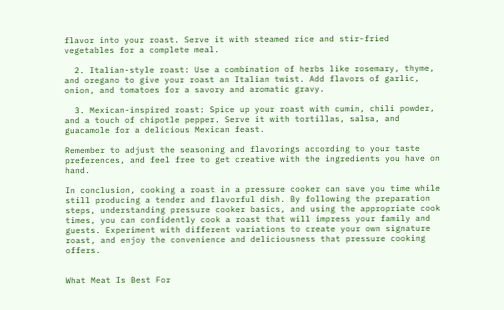flavor into your roast. Serve it with steamed rice and stir-fried vegetables for a complete meal.

  2. Italian-style roast: Use a combination of herbs like rosemary, thyme, and oregano to give your roast an Italian twist. Add flavors of garlic, onion, and tomatoes for a savory and aromatic gravy.

  3. Mexican-inspired roast: Spice up your roast with cumin, chili powder, and a touch of chipotle pepper. Serve it with tortillas, salsa, and guacamole for a delicious Mexican feast.

Remember to adjust the seasoning and flavorings according to your taste preferences, and feel free to get creative with the ingredients you have on hand.

In conclusion, cooking a roast in a pressure cooker can save you time while still producing a tender and flavorful dish. By following the preparation steps, understanding pressure cooker basics, and using the appropriate cook times, you can confidently cook a roast that will impress your family and guests. Experiment with different variations to create your own signature roast, and enjoy the convenience and deliciousness that pressure cooking offers.


What Meat Is Best For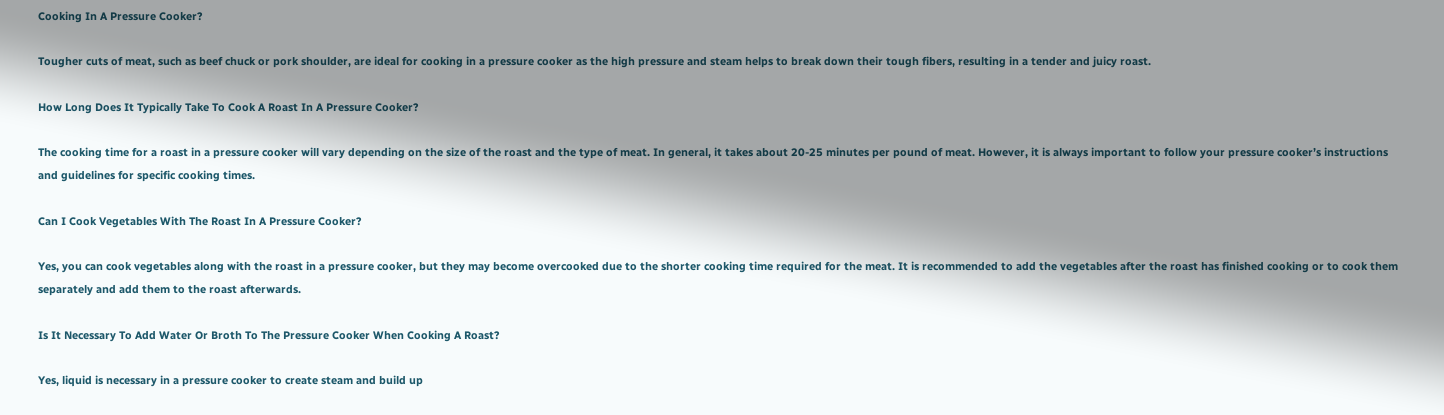Cooking In A Pressure Cooker?

Tougher cuts of meat, such as beef chuck or pork shoulder, are ideal for cooking in a pressure cooker as the high pressure and steam helps to break down their tough fibers, resulting in a tender and juicy roast.

How Long Does It Typically Take To Cook A Roast In A Pressure Cooker?

The cooking time for a roast in a pressure cooker will vary depending on the size of the roast and the type of meat. In general, it takes about 20-25 minutes per pound of meat. However, it is always important to follow your pressure cooker’s instructions and guidelines for specific cooking times.

Can I Cook Vegetables With The Roast In A Pressure Cooker?

Yes, you can cook vegetables along with the roast in a pressure cooker, but they may become overcooked due to the shorter cooking time required for the meat. It is recommended to add the vegetables after the roast has finished cooking or to cook them separately and add them to the roast afterwards.

Is It Necessary To Add Water Or Broth To The Pressure Cooker When Cooking A Roast?

Yes, liquid is necessary in a pressure cooker to create steam and build up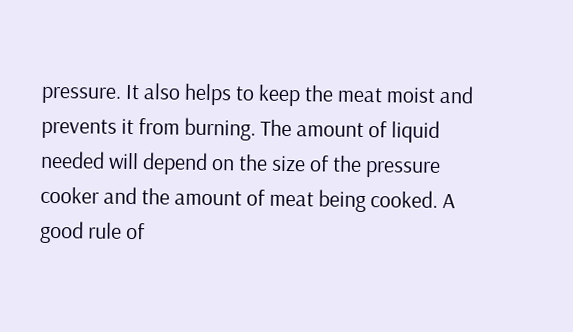pressure. It also helps to keep the meat moist and prevents it from burning. The amount of liquid needed will depend on the size of the pressure cooker and the amount of meat being cooked. A good rule of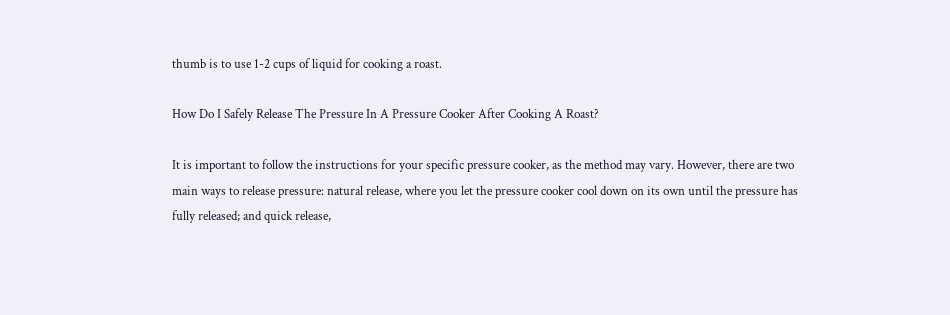thumb is to use 1-2 cups of liquid for cooking a roast.

How Do I Safely Release The Pressure In A Pressure Cooker After Cooking A Roast?

It is important to follow the instructions for your specific pressure cooker, as the method may vary. However, there are two main ways to release pressure: natural release, where you let the pressure cooker cool down on its own until the pressure has fully released; and quick release,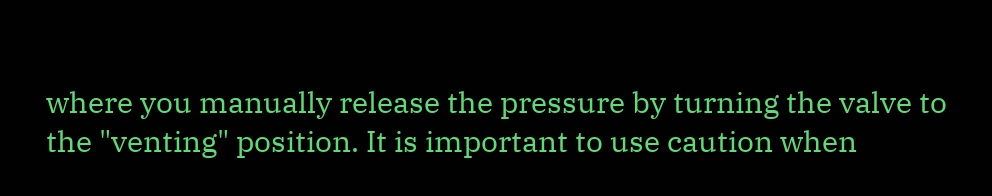where you manually release the pressure by turning the valve to the "venting" position. It is important to use caution when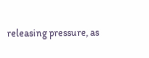releasing pressure, as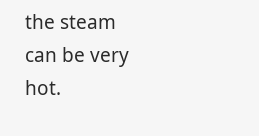the steam can be very hot.